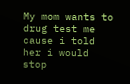My mom wants to drug test me cause i told her i would stop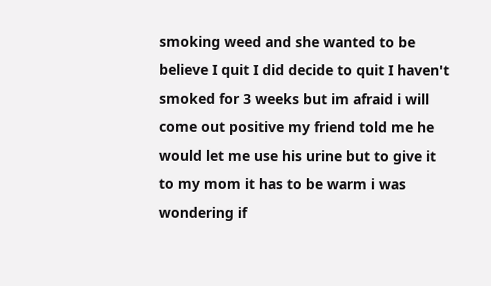smoking weed and she wanted to be believe I quit I did decide to quit I haven't smoked for 3 weeks but im afraid i will come out positive my friend told me he would let me use his urine but to give it to my mom it has to be warm i was wondering if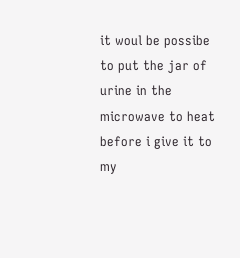it woul be possibe to put the jar of urine in the microwave to heat before i give it to my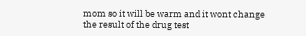mom so it will be warm and it wont change the result of the drug test